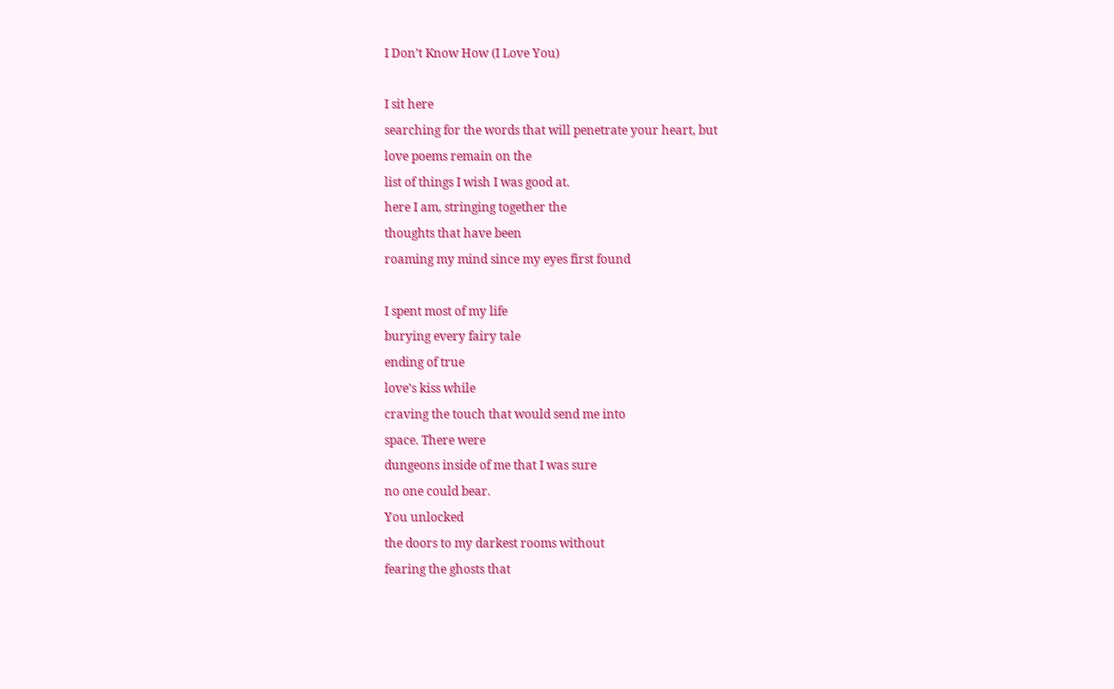I Don’t Know How (I Love You)

I sit here
searching for the words that will penetrate your heart, but
love poems remain on the
list of things I wish I was good at.
here I am, stringing together the
thoughts that have been
roaming my mind since my eyes first found

I spent most of my life
burying every fairy tale
ending of true
love’s kiss while
craving the touch that would send me into
space. There were
dungeons inside of me that I was sure
no one could bear.
You unlocked
the doors to my darkest rooms without
fearing the ghosts that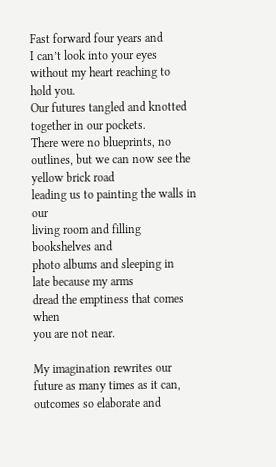Fast forward four years and
I can’t look into your eyes
without my heart reaching to
hold you.
Our futures tangled and knotted
together in our pockets.
There were no blueprints, no
outlines, but we can now see the yellow brick road
leading us to painting the walls in our
living room and filling
bookshelves and
photo albums and sleeping in
late because my arms
dread the emptiness that comes when
you are not near.

My imagination rewrites our
future as many times as it can,
outcomes so elaborate and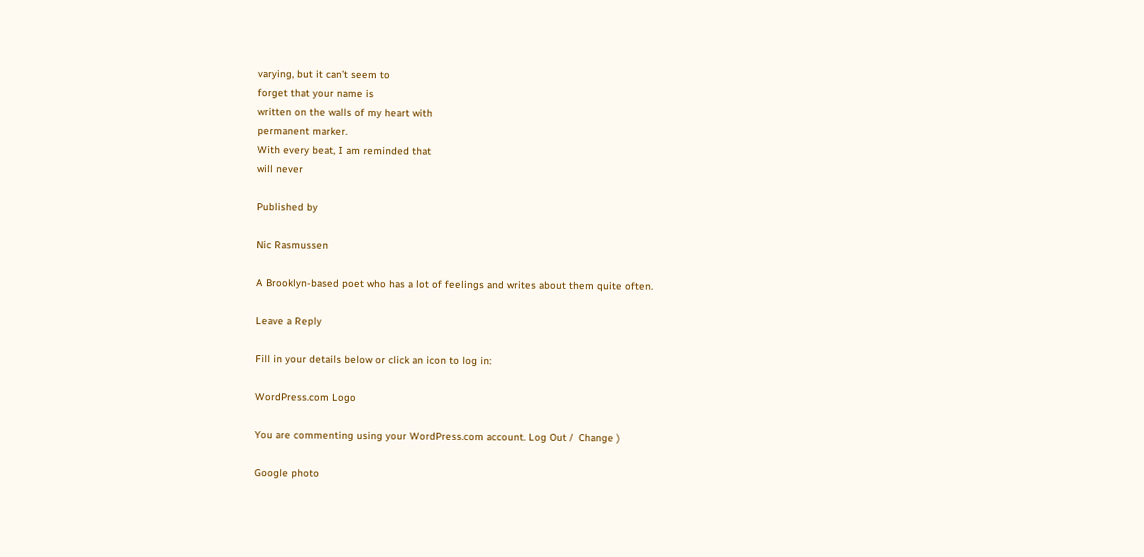varying, but it can’t seem to
forget that your name is
written on the walls of my heart with
permanent marker.
With every beat, I am reminded that
will never

Published by

Nic Rasmussen

A Brooklyn-based poet who has a lot of feelings and writes about them quite often.

Leave a Reply

Fill in your details below or click an icon to log in:

WordPress.com Logo

You are commenting using your WordPress.com account. Log Out /  Change )

Google photo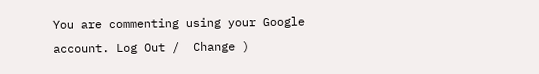You are commenting using your Google account. Log Out /  Change )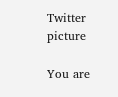Twitter picture

You are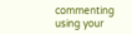commenting using your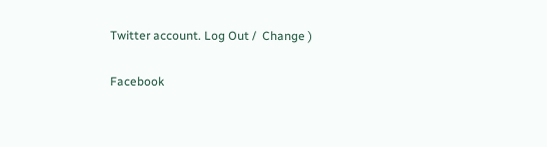Twitter account. Log Out /  Change )

Facebook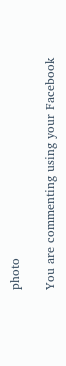photo

You are commenting using your Facebook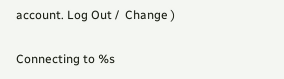account. Log Out /  Change )

Connecting to %s